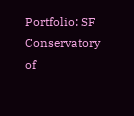Portfolio: SF Conservatory of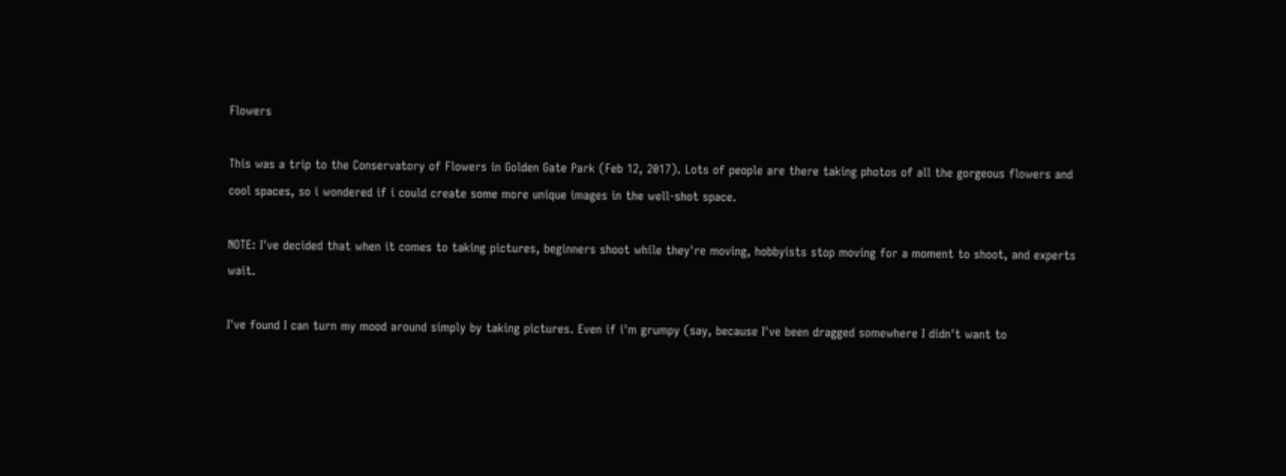Flowers

This was a trip to the Conservatory of Flowers in Golden Gate Park (Feb 12, 2017). Lots of people are there taking photos of all the gorgeous flowers and cool spaces, so i wondered if i could create some more unique images in the well-shot space.

NOTE: I've decided that when it comes to taking pictures, beginners shoot while they're moving, hobbyists stop moving for a moment to shoot, and experts wait.

I've found I can turn my mood around simply by taking pictures. Even if i'm grumpy (say, because I've been dragged somewhere I didn't want to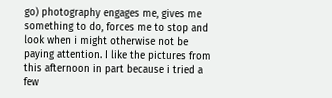go) photography engages me, gives me something to do, forces me to stop and look when i might otherwise not be paying attention. I like the pictures from this afternoon in part because i tried a few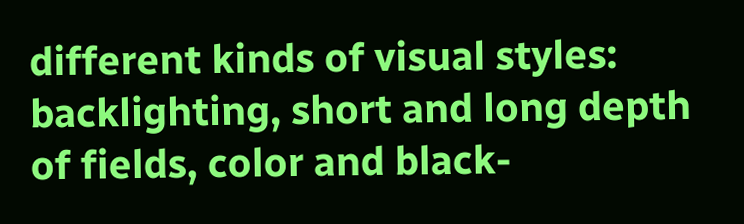different kinds of visual styles: backlighting, short and long depth of fields, color and black-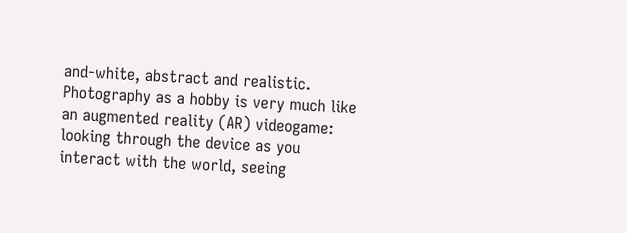and-white, abstract and realistic. Photography as a hobby is very much like an augmented reality (AR) videogame: looking through the device as you interact with the world, seeing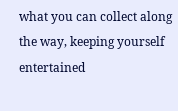what you can collect along the way, keeping yourself entertained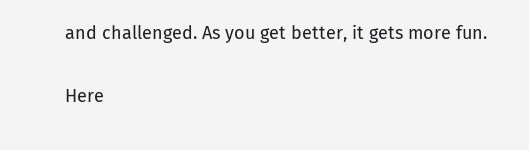and challenged. As you get better, it gets more fun.

Here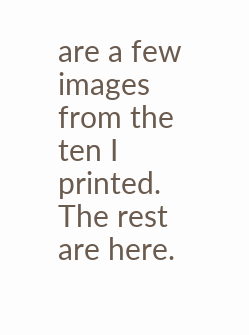are a few images from the ten I printed. The rest are here.